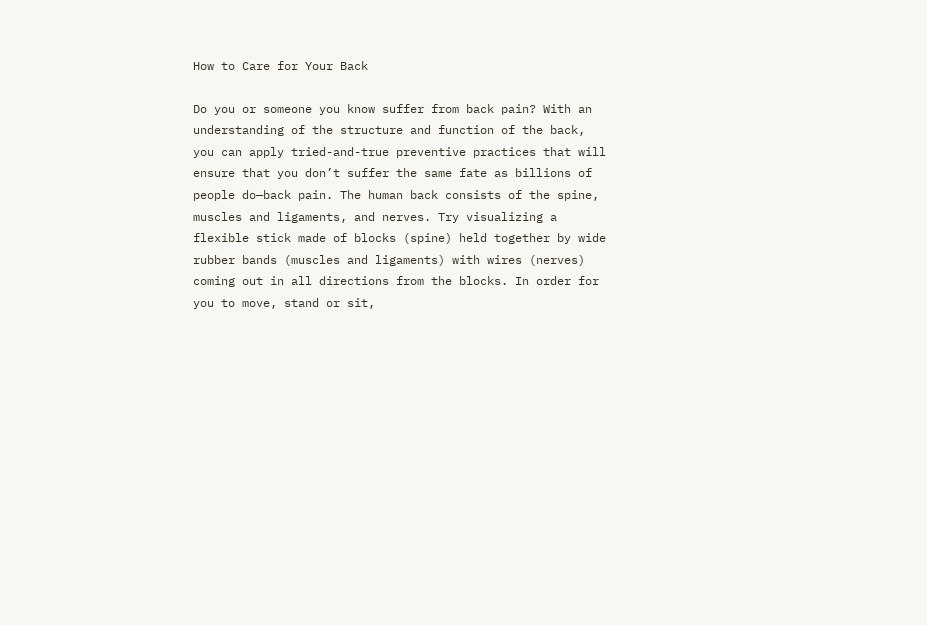How to Care for Your Back

Do you or someone you know suffer from back pain? With an understanding of the structure and function of the back, you can apply tried-and-true preventive practices that will ensure that you don’t suffer the same fate as billions of people do—back pain. The human back consists of the spine, muscles and ligaments, and nerves. Try visualizing a flexible stick made of blocks (spine) held together by wide rubber bands (muscles and ligaments) with wires (nerves) coming out in all directions from the blocks. In order for you to move, stand or sit,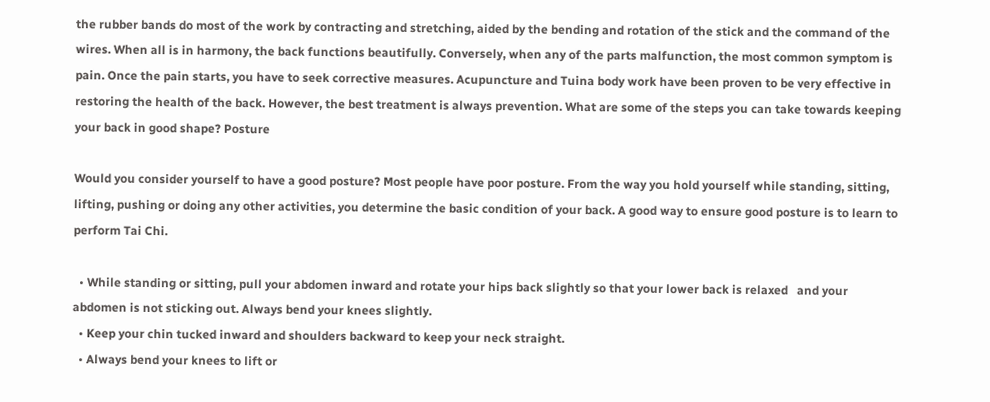the rubber bands do most of the work by contracting and stretching, aided by the bending and rotation of the stick and the command of the wires. When all is in harmony, the back functions beautifully. Conversely, when any of the parts malfunction, the most common symptom is pain. Once the pain starts, you have to seek corrective measures. Acupuncture and Tuina body work have been proven to be very effective in restoring the health of the back. However, the best treatment is always prevention. What are some of the steps you can take towards keeping your back in good shape? Posture

Would you consider yourself to have a good posture? Most people have poor posture. From the way you hold yourself while standing, sitting, lifting, pushing or doing any other activities, you determine the basic condition of your back. A good way to ensure good posture is to learn to perform Tai Chi.

  • While standing or sitting, pull your abdomen inward and rotate your hips back slightly so that your lower back is relaxed   and your abdomen is not sticking out. Always bend your knees slightly.
  • Keep your chin tucked inward and shoulders backward to keep your neck straight.
  • Always bend your knees to lift or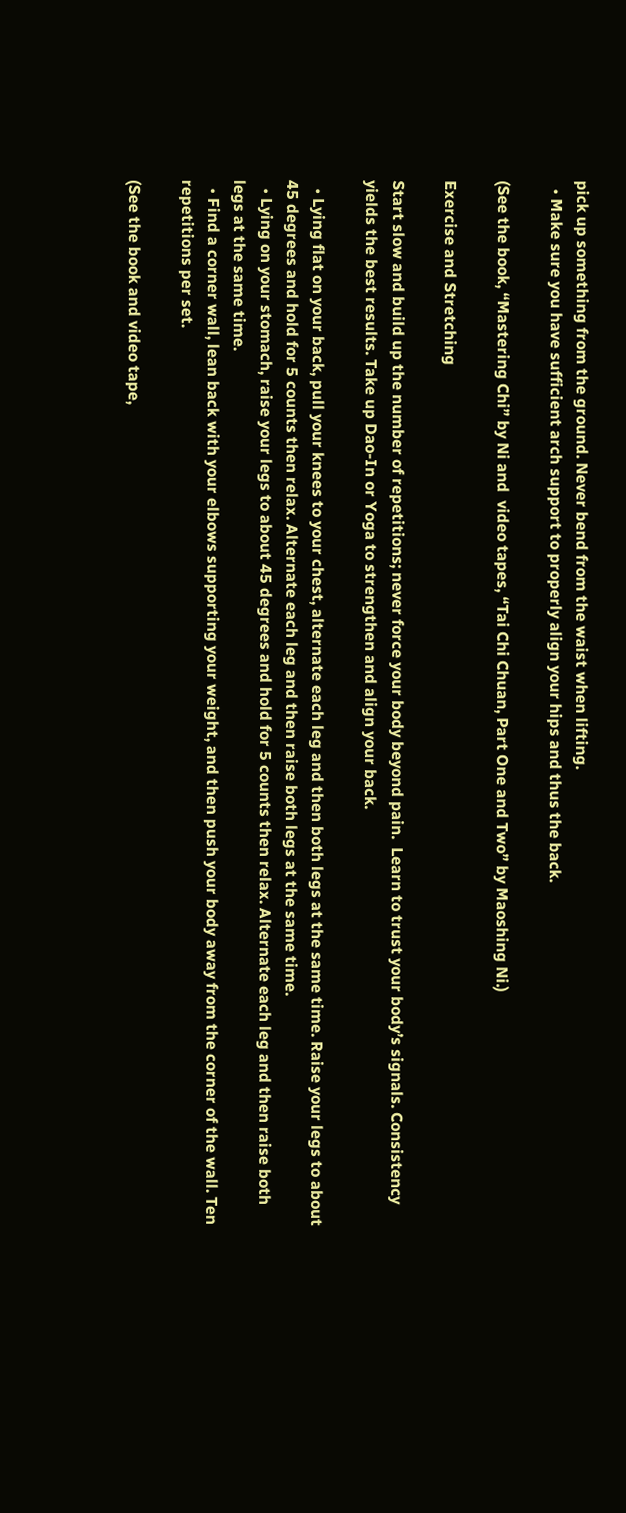pick up something from the ground. Never bend from the waist when lifting.
  • Make sure you have sufficient arch support to properly align your hips and thus the back.

(See the book, “Mastering Chi” by Ni and  video tapes, “Tai Chi Chuan, Part One and Two” by Maoshing Ni.)

Exercise and Stretching

Start slow and build up the number of repetitions; never force your body beyond pain.  Learn to trust your body’s signals. Consistency  yields the best results. Take up Dao-In or Yoga to strengthen and align your back.

  • Lying flat on your back, pull your knees to your chest, alternate each leg and then both legs at the same time. Raise your legs to about 45 degrees and hold for 5 counts then relax. Alternate each leg and then raise both legs at the same time.
  • Lying on your stomach, raise your legs to about 45 degrees and hold for 5 counts then relax. Alternate each leg and then raise both legs at the same time.
  • Find a corner wall, lean back with your elbows supporting your weight, and then push your body away from the corner of the wall. Ten repetitions per set.

(See the book and video tape,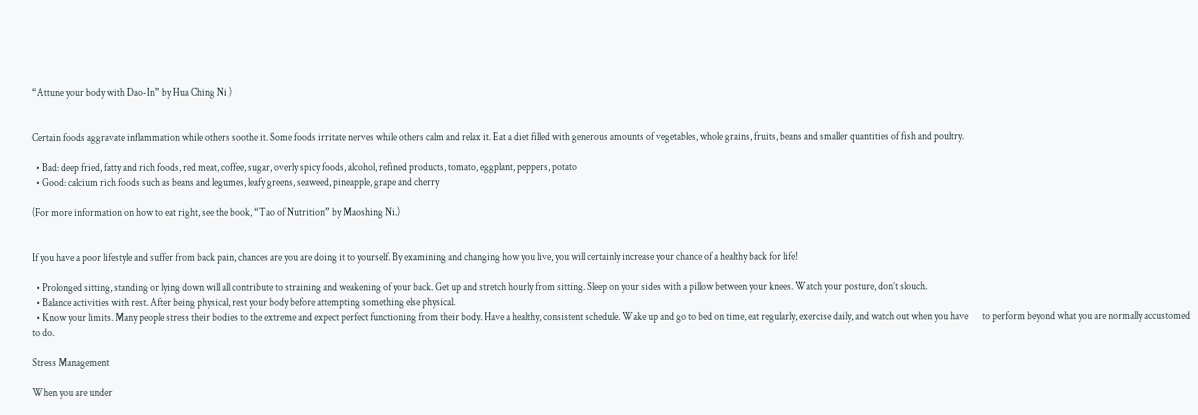“Attune your body with Dao-In” by Hua Ching Ni )


Certain foods aggravate inflammation while others soothe it. Some foods irritate nerves while others calm and relax it. Eat a diet filled with generous amounts of vegetables, whole grains, fruits, beans and smaller quantities of fish and poultry.

  • Bad: deep fried, fatty and rich foods, red meat, coffee, sugar, overly spicy foods, alcohol, refined products, tomato, eggplant, peppers, potato
  • Good: calcium rich foods such as beans and legumes, leafy greens, seaweed, pineapple, grape and cherry

(For more information on how to eat right, see the book, “Tao of Nutrition” by Maoshing Ni.)


If you have a poor lifestyle and suffer from back pain, chances are you are doing it to yourself. By examining and changing how you live, you will certainly increase your chance of a healthy back for life!

  • Prolonged sitting, standing or lying down will all contribute to straining and weakening of your back. Get up and stretch hourly from sitting. Sleep on your sides with a pillow between your knees. Watch your posture, don’t slouch.
  • Balance activities with rest. After being physical, rest your body before attempting something else physical.
  • Know your limits. Many people stress their bodies to the extreme and expect perfect functioning from their body. Have a healthy, consistent schedule. Wake up and go to bed on time, eat regularly, exercise daily, and watch out when you have       to perform beyond what you are normally accustomed to do.

Stress Management

When you are under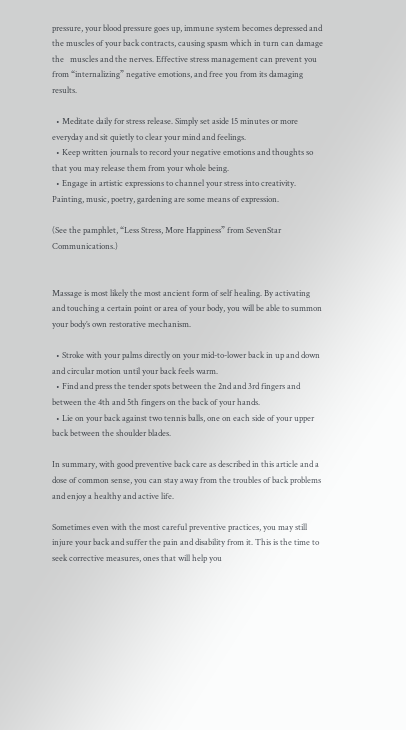pressure, your blood pressure goes up, immune system becomes depressed and the muscles of your back contracts, causing spasm which in turn can damage the   muscles and the nerves. Effective stress management can prevent you from “internalizing” negative emotions, and free you from its damaging results.

  • Meditate daily for stress release. Simply set aside 15 minutes or more everyday and sit quietly to clear your mind and feelings.
  • Keep written journals to record your negative emotions and thoughts so that you may release them from your whole being.
  • Engage in artistic expressions to channel your stress into creativity. Painting, music, poetry, gardening are some means of expression.

(See the pamphlet, “Less Stress, More Happiness” from SevenStar Communications.)


Massage is most likely the most ancient form of self healing. By activating and touching a certain point or area of your body, you will be able to summon your body’s own restorative mechanism.

  • Stroke with your palms directly on your mid-to-lower back in up and down and circular motion until your back feels warm.
  • Find and press the tender spots between the 2nd and 3rd fingers and between the 4th and 5th fingers on the back of your hands.
  • Lie on your back against two tennis balls, one on each side of your upper back between the shoulder blades.

In summary, with good preventive back care as described in this article and a dose of common sense, you can stay away from the troubles of back problems and enjoy a healthy and active life.

Sometimes even with the most careful preventive practices, you may still injure your back and suffer the pain and disability from it. This is the time to seek corrective measures, ones that will help you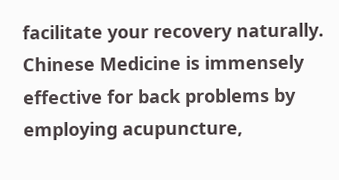facilitate your recovery naturally. Chinese Medicine is immensely effective for back problems by employing acupuncture,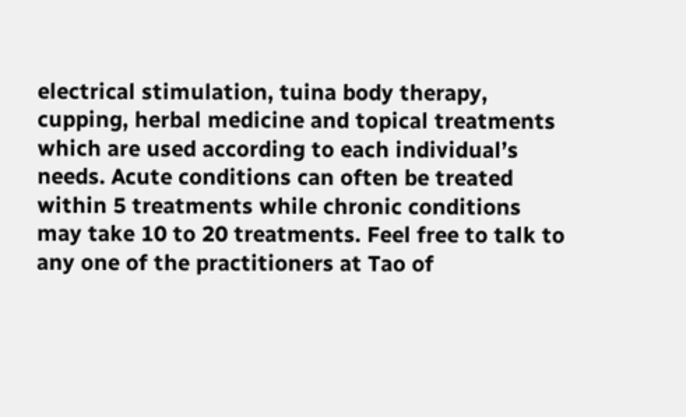electrical stimulation, tuina body therapy, cupping, herbal medicine and topical treatments which are used according to each individual’s needs. Acute conditions can often be treated within 5 treatments while chronic conditions  may take 10 to 20 treatments. Feel free to talk to any one of the practitioners at Tao of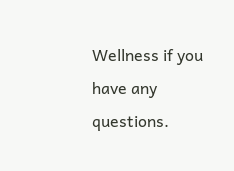Wellness if you have any questions.